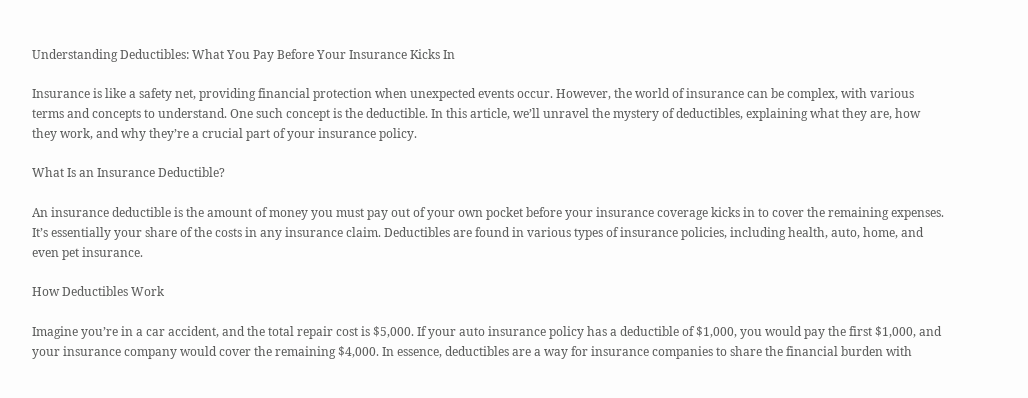Understanding Deductibles: What You Pay Before Your Insurance Kicks In

Insurance is like a safety net, providing financial protection when unexpected events occur. However, the world of insurance can be complex, with various terms and concepts to understand. One such concept is the deductible. In this article, we’ll unravel the mystery of deductibles, explaining what they are, how they work, and why they’re a crucial part of your insurance policy.

What Is an Insurance Deductible?

An insurance deductible is the amount of money you must pay out of your own pocket before your insurance coverage kicks in to cover the remaining expenses. It’s essentially your share of the costs in any insurance claim. Deductibles are found in various types of insurance policies, including health, auto, home, and even pet insurance.

How Deductibles Work

Imagine you’re in a car accident, and the total repair cost is $5,000. If your auto insurance policy has a deductible of $1,000, you would pay the first $1,000, and your insurance company would cover the remaining $4,000. In essence, deductibles are a way for insurance companies to share the financial burden with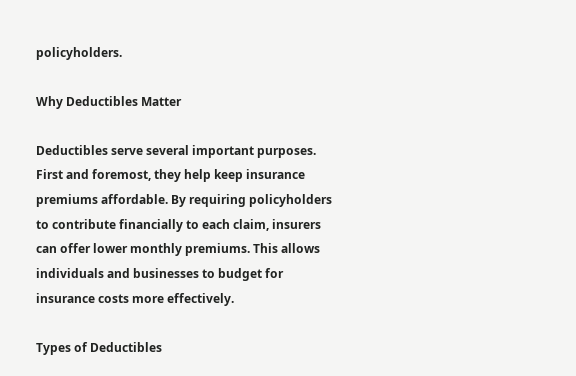policyholders.

Why Deductibles Matter

Deductibles serve several important purposes. First and foremost, they help keep insurance premiums affordable. By requiring policyholders to contribute financially to each claim, insurers can offer lower monthly premiums. This allows individuals and businesses to budget for insurance costs more effectively.

Types of Deductibles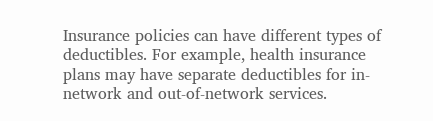Insurance policies can have different types of deductibles. For example, health insurance plans may have separate deductibles for in-network and out-of-network services.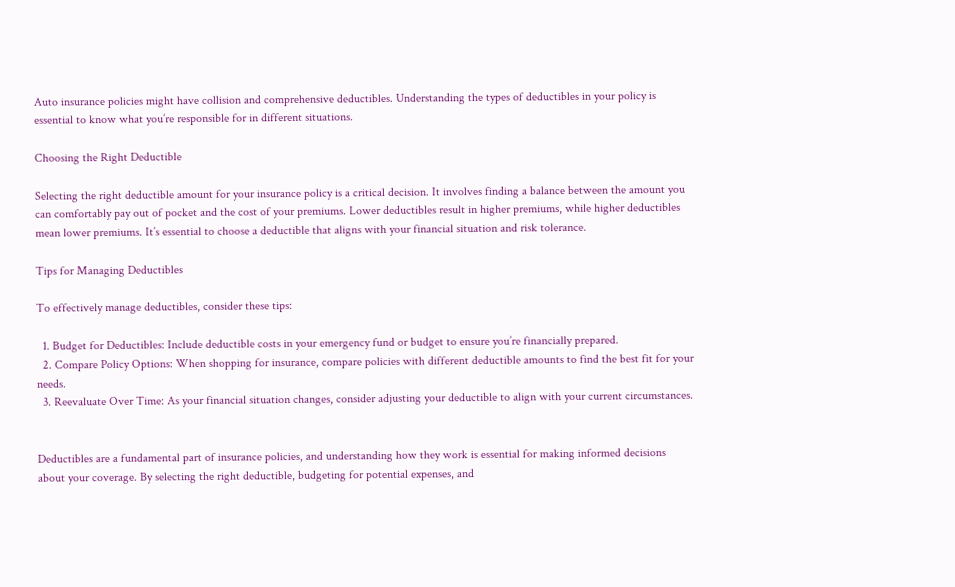Auto insurance policies might have collision and comprehensive deductibles. Understanding the types of deductibles in your policy is essential to know what you’re responsible for in different situations.

Choosing the Right Deductible

Selecting the right deductible amount for your insurance policy is a critical decision. It involves finding a balance between the amount you can comfortably pay out of pocket and the cost of your premiums. Lower deductibles result in higher premiums, while higher deductibles mean lower premiums. It’s essential to choose a deductible that aligns with your financial situation and risk tolerance.

Tips for Managing Deductibles

To effectively manage deductibles, consider these tips:

  1. Budget for Deductibles: Include deductible costs in your emergency fund or budget to ensure you’re financially prepared.
  2. Compare Policy Options: When shopping for insurance, compare policies with different deductible amounts to find the best fit for your needs.
  3. Reevaluate Over Time: As your financial situation changes, consider adjusting your deductible to align with your current circumstances.


Deductibles are a fundamental part of insurance policies, and understanding how they work is essential for making informed decisions about your coverage. By selecting the right deductible, budgeting for potential expenses, and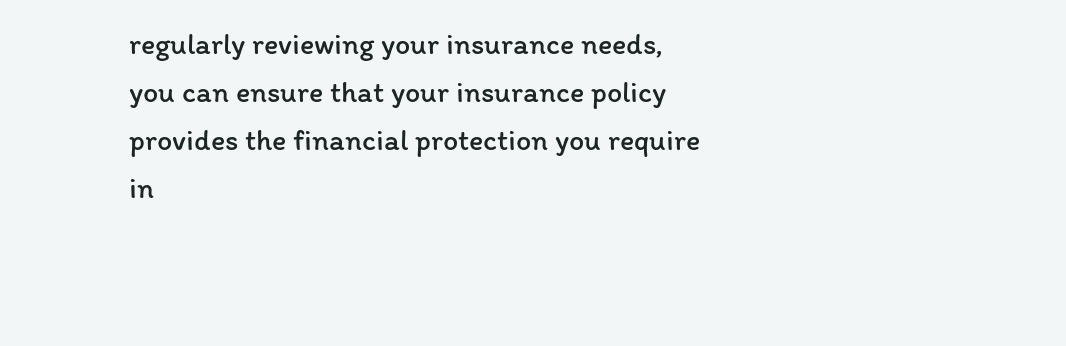regularly reviewing your insurance needs, you can ensure that your insurance policy provides the financial protection you require in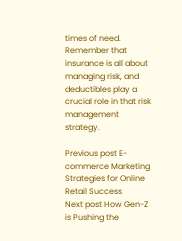times of need. Remember that insurance is all about managing risk, and deductibles play a crucial role in that risk management strategy.

Previous post E-commerce Marketing Strategies for Online Retail Success
Next post How Gen-Z is Pushing the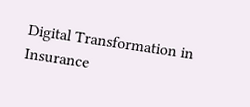Digital Transformation in Insurance